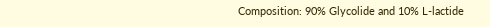Composition: 90% Glycolide and 10% L-lactide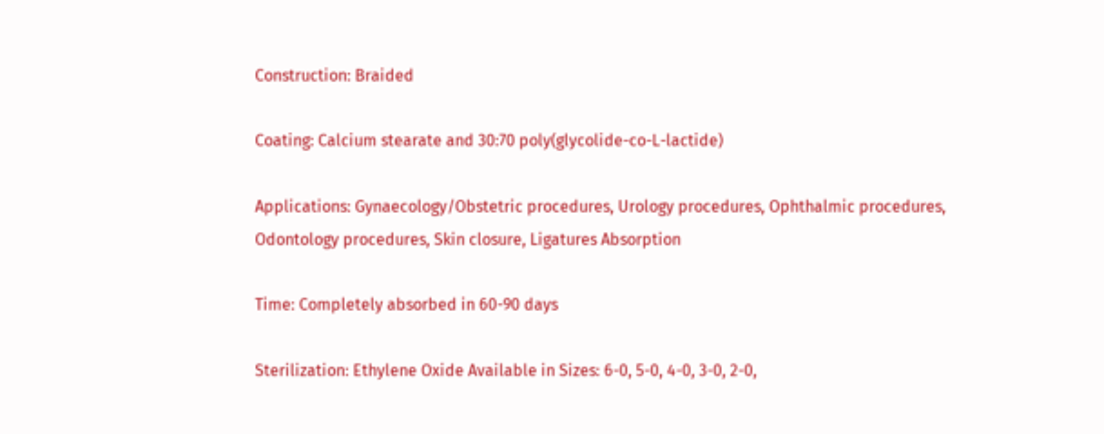Construction: Braided

Coating: Calcium stearate and 30:70 poly(glycolide-co-L-lactide)

Applications: Gynaecology/Obstetric procedures, Urology procedures, Ophthalmic procedures, Odontology procedures, Skin closure, Ligatures Absorption

Time: Completely absorbed in 60-90 days

Sterilization: Ethylene Oxide Available in Sizes: 6-0, 5-0, 4-0, 3-0, 2-0,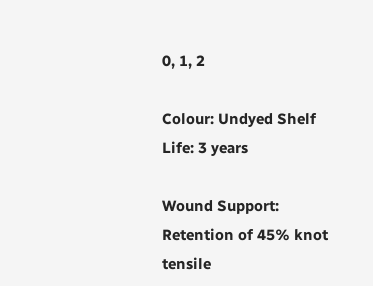0, 1, 2

Colour: Undyed Shelf Life: 3 years

Wound Support: Retention of 45% knot tensile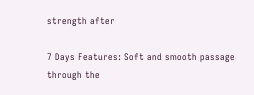strength after

7 Days Features: Soft and smooth passage through the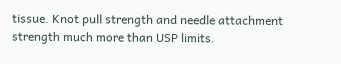tissue. Knot pull strength and needle attachment strength much more than USP limits.